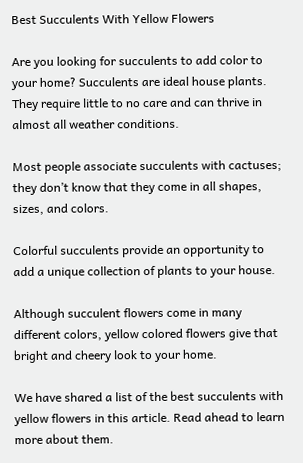Best Succulents With Yellow Flowers

Are you looking for succulents to add color to your home? Succulents are ideal house plants. They require little to no care and can thrive in almost all weather conditions.

Most people associate succulents with cactuses; they don’t know that they come in all shapes, sizes, and colors.

Colorful succulents provide an opportunity to add a unique collection of plants to your house.

Although succulent flowers come in many different colors, yellow colored flowers give that bright and cheery look to your home.

We have shared a list of the best succulents with yellow flowers in this article. Read ahead to learn more about them.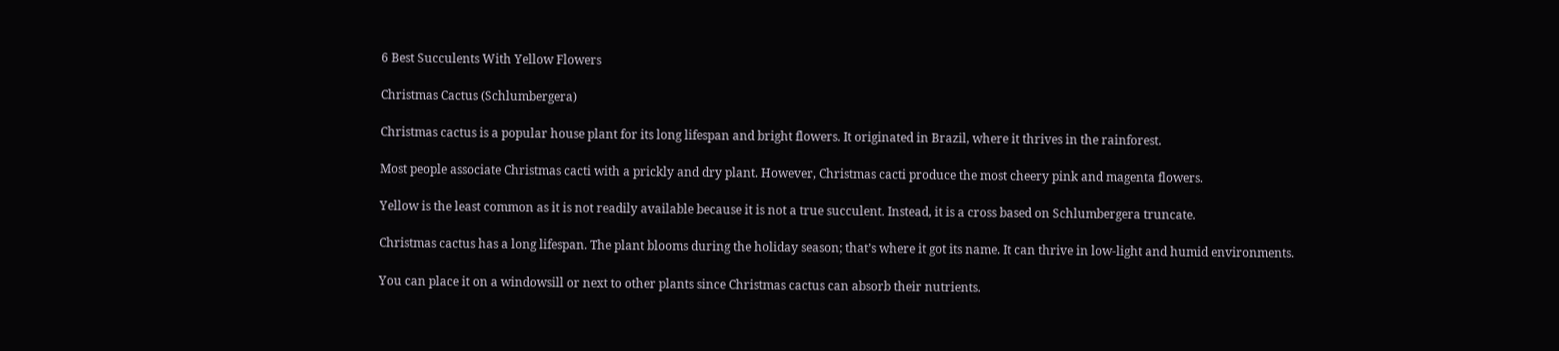6 Best Succulents With Yellow Flowers

Christmas Cactus (Schlumbergera)

Christmas cactus is a popular house plant for its long lifespan and bright flowers. It originated in Brazil, where it thrives in the rainforest.

Most people associate Christmas cacti with a prickly and dry plant. However, Christmas cacti produce the most cheery pink and magenta flowers.

Yellow is the least common as it is not readily available because it is not a true succulent. Instead, it is a cross based on Schlumbergera truncate.

Christmas cactus has a long lifespan. The plant blooms during the holiday season; that’s where it got its name. It can thrive in low-light and humid environments.

You can place it on a windowsill or next to other plants since Christmas cactus can absorb their nutrients.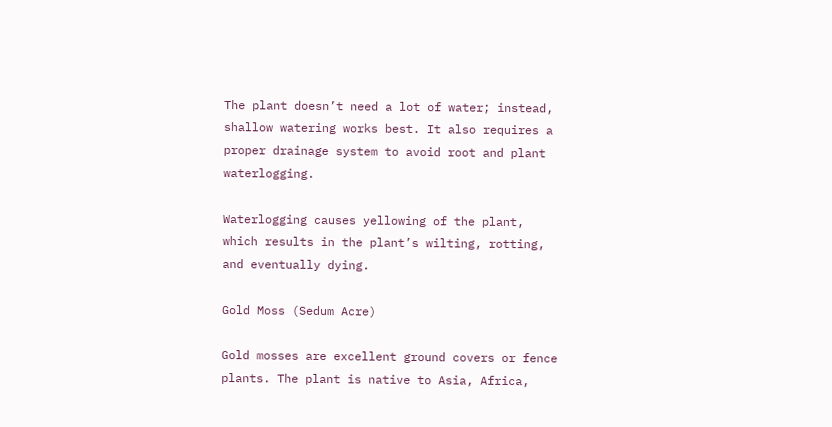The plant doesn’t need a lot of water; instead, shallow watering works best. It also requires a proper drainage system to avoid root and plant waterlogging.

Waterlogging causes yellowing of the plant, which results in the plant’s wilting, rotting, and eventually dying.

Gold Moss (Sedum Acre)

Gold mosses are excellent ground covers or fence plants. The plant is native to Asia, Africa,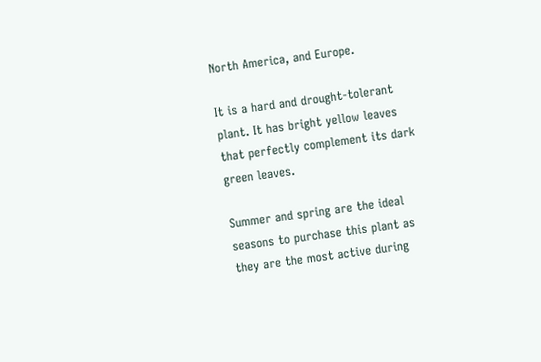North America, and Europe.

It is a hard and drought-tolerant plant. It has bright yellow leaves that perfectly complement its dark green leaves.

Summer and spring are the ideal seasons to purchase this plant as they are the most active during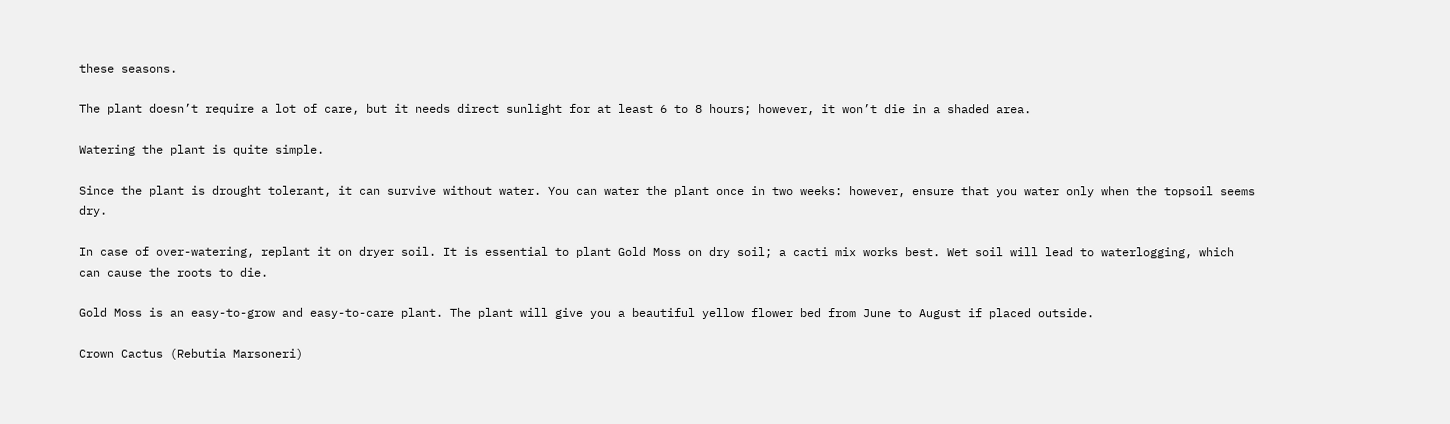these seasons.

The plant doesn’t require a lot of care, but it needs direct sunlight for at least 6 to 8 hours; however, it won’t die in a shaded area.

Watering the plant is quite simple.

Since the plant is drought tolerant, it can survive without water. You can water the plant once in two weeks: however, ensure that you water only when the topsoil seems dry.

In case of over-watering, replant it on dryer soil. It is essential to plant Gold Moss on dry soil; a cacti mix works best. Wet soil will lead to waterlogging, which can cause the roots to die.

Gold Moss is an easy-to-grow and easy-to-care plant. The plant will give you a beautiful yellow flower bed from June to August if placed outside.

Crown Cactus (Rebutia Marsoneri)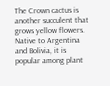The Crown cactus is another succulent that grows yellow flowers. Native to Argentina and Bolivia, it is popular among plant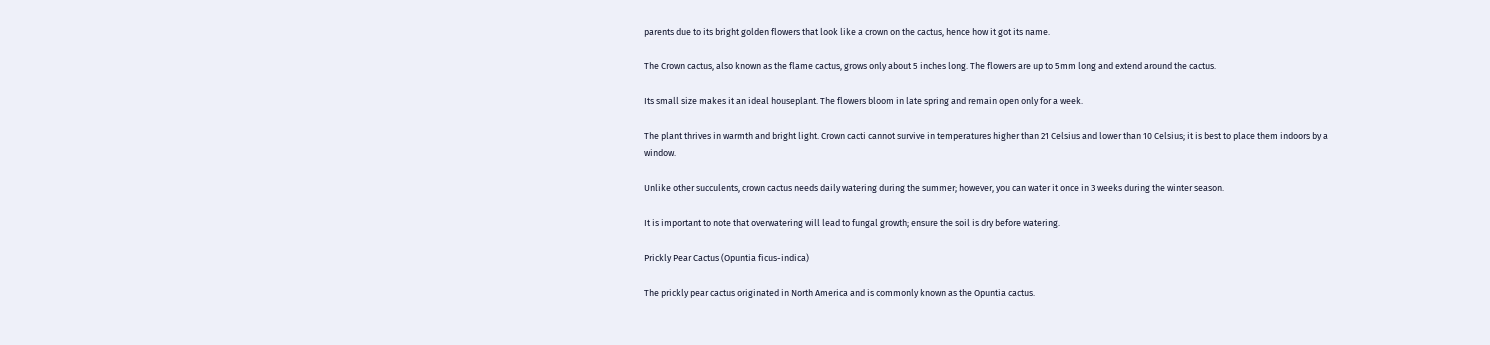parents due to its bright golden flowers that look like a crown on the cactus, hence how it got its name.

The Crown cactus, also known as the flame cactus, grows only about 5 inches long. The flowers are up to 5mm long and extend around the cactus.

Its small size makes it an ideal houseplant. The flowers bloom in late spring and remain open only for a week.

The plant thrives in warmth and bright light. Crown cacti cannot survive in temperatures higher than 21 Celsius and lower than 10 Celsius; it is best to place them indoors by a window.

Unlike other succulents, crown cactus needs daily watering during the summer; however, you can water it once in 3 weeks during the winter season.

It is important to note that overwatering will lead to fungal growth; ensure the soil is dry before watering.

Prickly Pear Cactus (Opuntia ficus-indica)

The prickly pear cactus originated in North America and is commonly known as the Opuntia cactus.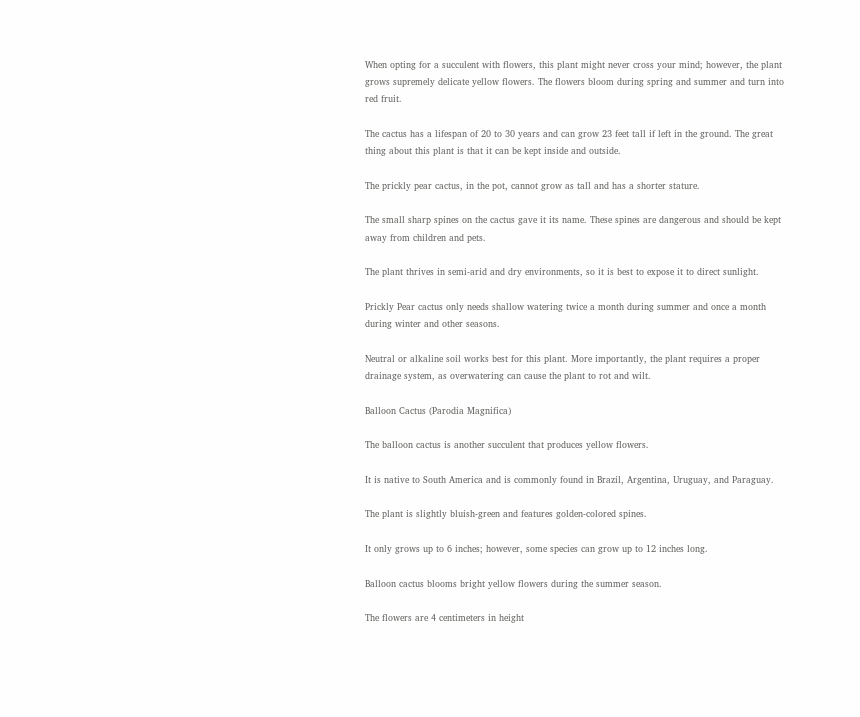When opting for a succulent with flowers, this plant might never cross your mind; however, the plant grows supremely delicate yellow flowers. The flowers bloom during spring and summer and turn into red fruit.

The cactus has a lifespan of 20 to 30 years and can grow 23 feet tall if left in the ground. The great thing about this plant is that it can be kept inside and outside.

The prickly pear cactus, in the pot, cannot grow as tall and has a shorter stature.

The small sharp spines on the cactus gave it its name. These spines are dangerous and should be kept away from children and pets.

The plant thrives in semi-arid and dry environments, so it is best to expose it to direct sunlight.

Prickly Pear cactus only needs shallow watering twice a month during summer and once a month during winter and other seasons.

Neutral or alkaline soil works best for this plant. More importantly, the plant requires a proper drainage system, as overwatering can cause the plant to rot and wilt.

Balloon Cactus (Parodia Magnifica)

The balloon cactus is another succulent that produces yellow flowers.

It is native to South America and is commonly found in Brazil, Argentina, Uruguay, and Paraguay.

The plant is slightly bluish-green and features golden-colored spines.

It only grows up to 6 inches; however, some species can grow up to 12 inches long.

Balloon cactus blooms bright yellow flowers during the summer season.

The flowers are 4 centimeters in height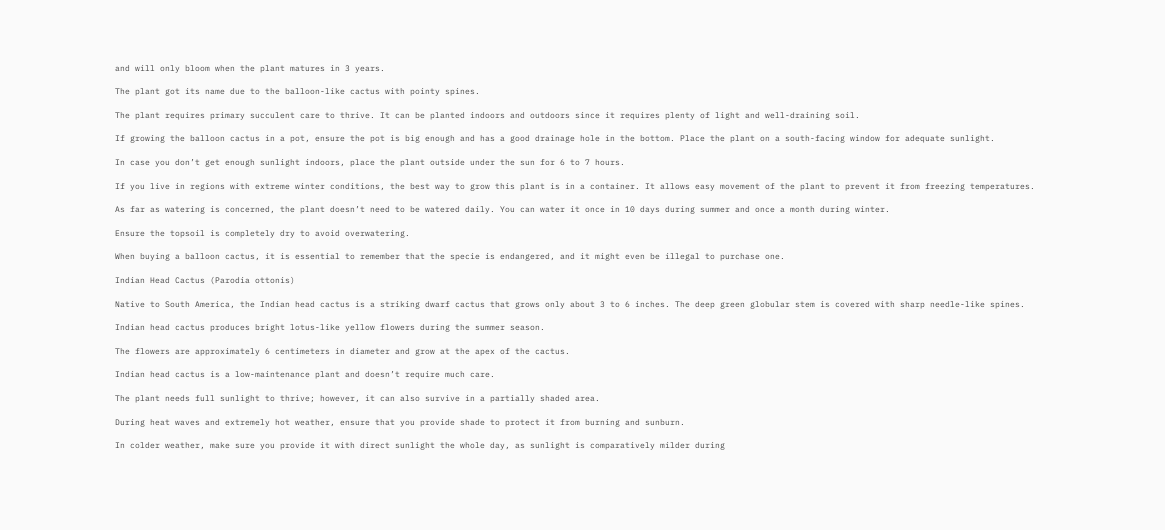and will only bloom when the plant matures in 3 years.

The plant got its name due to the balloon-like cactus with pointy spines.

The plant requires primary succulent care to thrive. It can be planted indoors and outdoors since it requires plenty of light and well-draining soil.

If growing the balloon cactus in a pot, ensure the pot is big enough and has a good drainage hole in the bottom. Place the plant on a south-facing window for adequate sunlight.

In case you don’t get enough sunlight indoors, place the plant outside under the sun for 6 to 7 hours.

If you live in regions with extreme winter conditions, the best way to grow this plant is in a container. It allows easy movement of the plant to prevent it from freezing temperatures.

As far as watering is concerned, the plant doesn’t need to be watered daily. You can water it once in 10 days during summer and once a month during winter.

Ensure the topsoil is completely dry to avoid overwatering.

When buying a balloon cactus, it is essential to remember that the specie is endangered, and it might even be illegal to purchase one.

Indian Head Cactus (Parodia ottonis)

Native to South America, the Indian head cactus is a striking dwarf cactus that grows only about 3 to 6 inches. The deep green globular stem is covered with sharp needle-like spines.

Indian head cactus produces bright lotus-like yellow flowers during the summer season.

The flowers are approximately 6 centimeters in diameter and grow at the apex of the cactus.

Indian head cactus is a low-maintenance plant and doesn’t require much care.

The plant needs full sunlight to thrive; however, it can also survive in a partially shaded area.

During heat waves and extremely hot weather, ensure that you provide shade to protect it from burning and sunburn.

In colder weather, make sure you provide it with direct sunlight the whole day, as sunlight is comparatively milder during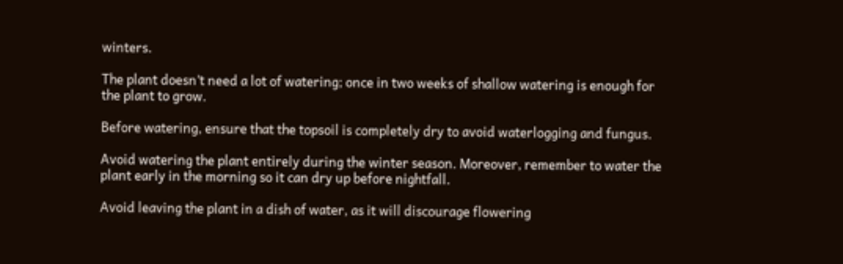winters.

The plant doesn’t need a lot of watering; once in two weeks of shallow watering is enough for the plant to grow.

Before watering, ensure that the topsoil is completely dry to avoid waterlogging and fungus.

Avoid watering the plant entirely during the winter season. Moreover, remember to water the plant early in the morning so it can dry up before nightfall.

Avoid leaving the plant in a dish of water, as it will discourage flowering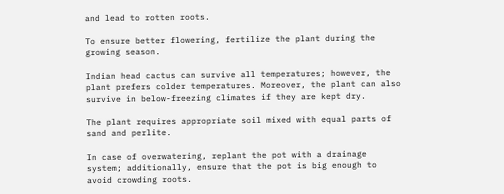and lead to rotten roots.

To ensure better flowering, fertilize the plant during the growing season.

Indian head cactus can survive all temperatures; however, the plant prefers colder temperatures. Moreover, the plant can also survive in below-freezing climates if they are kept dry.

The plant requires appropriate soil mixed with equal parts of sand and perlite.

In case of overwatering, replant the pot with a drainage system; additionally, ensure that the pot is big enough to avoid crowding roots.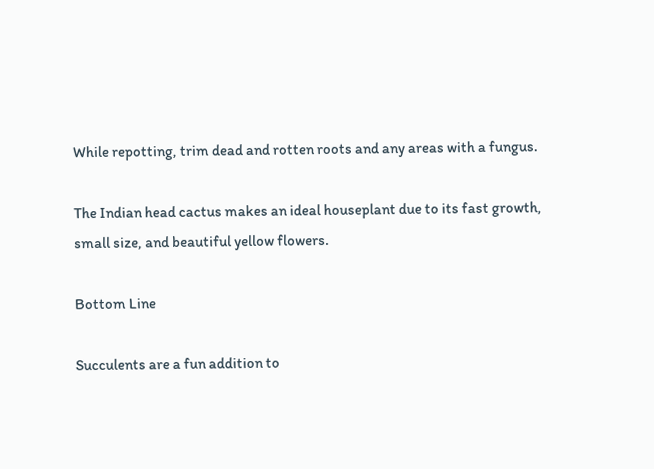While repotting, trim dead and rotten roots and any areas with a fungus.

The Indian head cactus makes an ideal houseplant due to its fast growth, small size, and beautiful yellow flowers.

Bottom Line

Succulents are a fun addition to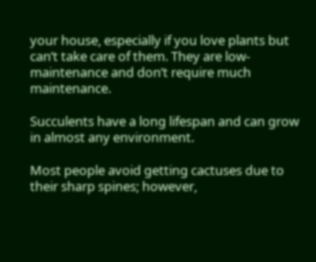your house, especially if you love plants but can’t take care of them. They are low-maintenance and don’t require much maintenance.

Succulents have a long lifespan and can grow in almost any environment.

Most people avoid getting cactuses due to their sharp spines; however,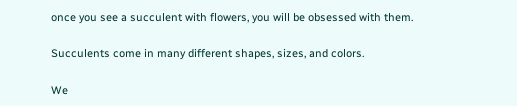once you see a succulent with flowers, you will be obsessed with them.

Succulents come in many different shapes, sizes, and colors.

We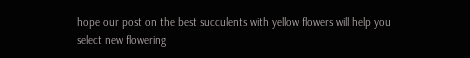hope our post on the best succulents with yellow flowers will help you select new flowering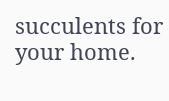succulents for your home.